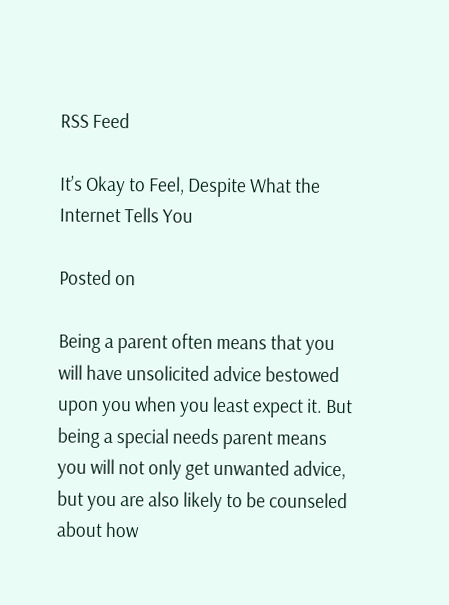RSS Feed

It’s Okay to Feel, Despite What the Internet Tells You

Posted on

Being a parent often means that you will have unsolicited advice bestowed upon you when you least expect it. But being a special needs parent means you will not only get unwanted advice, but you are also likely to be counseled about how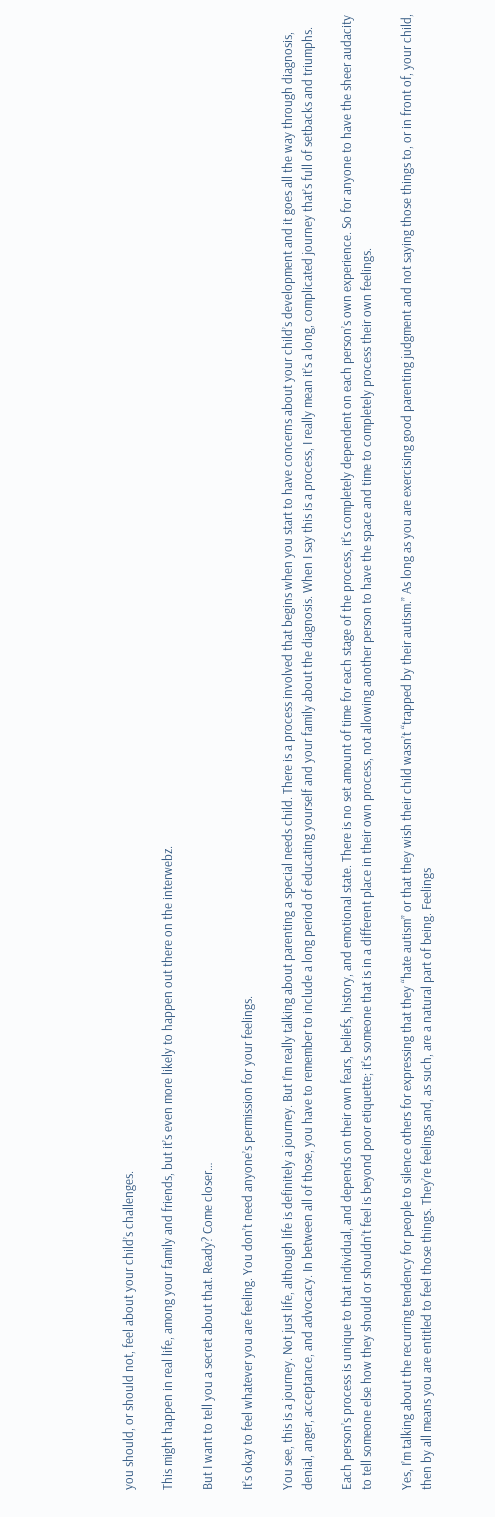you should, or should not, feel about your child’s challenges.

This might happen in real life, among your family and friends, but it’s even more likely to happen out there on the interwebz.

But I want to tell you a secret about that. Ready? Come closer…

It’s okay to feel whatever you are feeling. You don’t need anyone’s permission for your feelings.

You see, this is a journey. Not just life, although life is definitely a journey. But I’m really talking about parenting a special needs child. There is a process involved that begins when you start to have concerns about your child’s development and it goes all the way through diagnosis, denial, anger, acceptance, and advocacy. In between all of those, you have to remember to include a long period of educating yourself and your family about the diagnosis. When I say this is a process, I really mean it’s a long, complicated journey that’s full of setbacks and triumphs.

Each person’s process is unique to that individual, and depends on their own fears, beliefs, history, and emotional state. There is no set amount of time for each stage of the process, it’s completely dependent on each person’s own experience. So for anyone to have the sheer audacity to tell someone else how they should or shouldn’t feel is beyond poor etiquette; it’s someone that is in a different place in their own process, not allowing another person to have the space and time to completely process their own feelings.

Yes, I’m talking about the recurring tendency for people to silence others for expressing that they “hate autism” or that they wish their child wasn’t “trapped by their autism.” As long as you are exercising good parenting judgment and not saying those things to, or in front of, your child, then by all means you are entitled to feel those things. They’re feelings and, as such, are a natural part of being. Feelings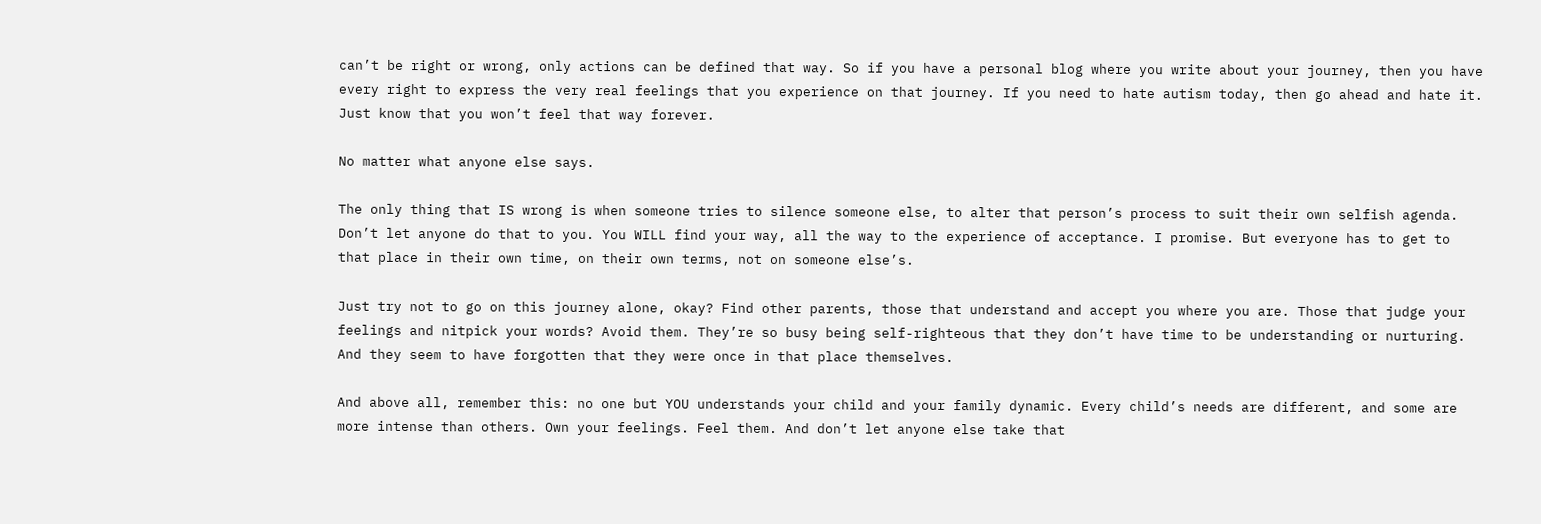can’t be right or wrong, only actions can be defined that way. So if you have a personal blog where you write about your journey, then you have every right to express the very real feelings that you experience on that journey. If you need to hate autism today, then go ahead and hate it. Just know that you won’t feel that way forever.

No matter what anyone else says.

The only thing that IS wrong is when someone tries to silence someone else, to alter that person’s process to suit their own selfish agenda. Don’t let anyone do that to you. You WILL find your way, all the way to the experience of acceptance. I promise. But everyone has to get to that place in their own time, on their own terms, not on someone else’s.

Just try not to go on this journey alone, okay? Find other parents, those that understand and accept you where you are. Those that judge your feelings and nitpick your words? Avoid them. They’re so busy being self-righteous that they don’t have time to be understanding or nurturing. And they seem to have forgotten that they were once in that place themselves.

And above all, remember this: no one but YOU understands your child and your family dynamic. Every child’s needs are different, and some are more intense than others. Own your feelings. Feel them. And don’t let anyone else take that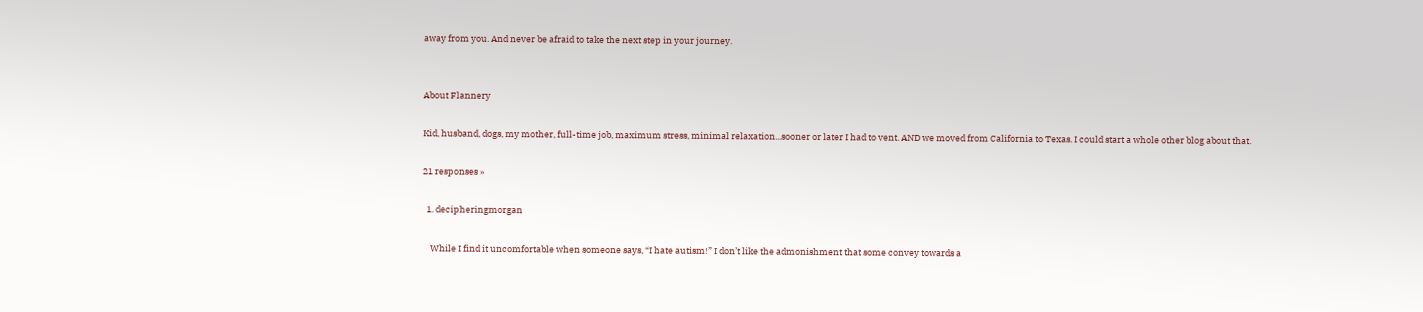away from you. And never be afraid to take the next step in your journey.


About Flannery

Kid, husband, dogs, my mother, full-time job, maximum stress, minimal relaxation...sooner or later I had to vent. AND we moved from California to Texas. I could start a whole other blog about that.

21 responses »

  1. decipheringmorgan

    While I find it uncomfortable when someone says, “I hate autism!” I don’t like the admonishment that some convey towards a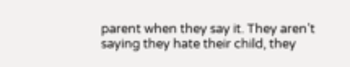parent when they say it. They aren’t saying they hate their child, they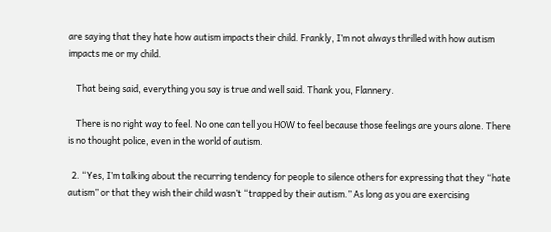are saying that they hate how autism impacts their child. Frankly, I’m not always thrilled with how autism impacts me or my child.

    That being said, everything you say is true and well said. Thank you, Flannery.

    There is no right way to feel. No one can tell you HOW to feel because those feelings are yours alone. There is no thought police, even in the world of autism.

  2. “Yes, I’m talking about the recurring tendency for people to silence others for expressing that they “hate autism” or that they wish their child wasn’t “trapped by their autism.” As long as you are exercising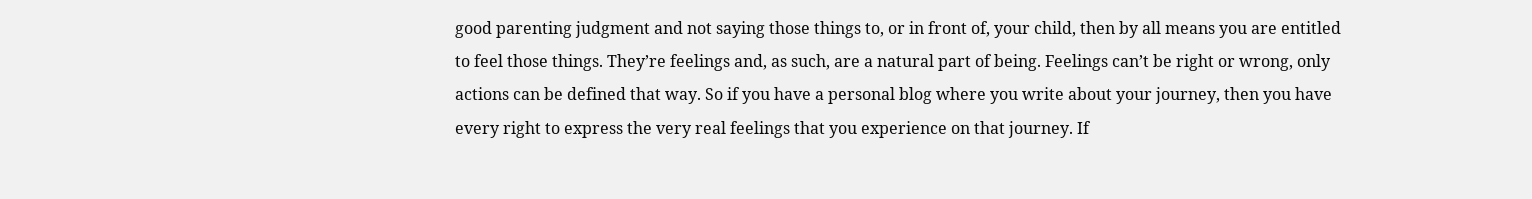good parenting judgment and not saying those things to, or in front of, your child, then by all means you are entitled to feel those things. They’re feelings and, as such, are a natural part of being. Feelings can’t be right or wrong, only actions can be defined that way. So if you have a personal blog where you write about your journey, then you have every right to express the very real feelings that you experience on that journey. If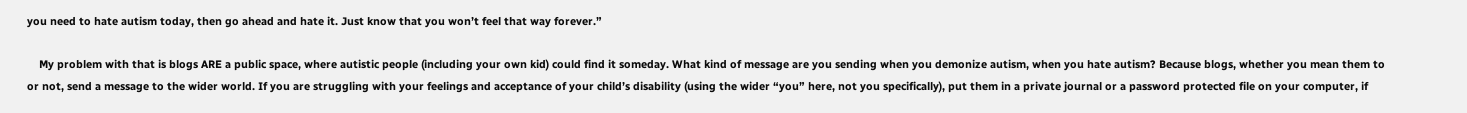you need to hate autism today, then go ahead and hate it. Just know that you won’t feel that way forever.”

    My problem with that is blogs ARE a public space, where autistic people (including your own kid) could find it someday. What kind of message are you sending when you demonize autism, when you hate autism? Because blogs, whether you mean them to or not, send a message to the wider world. If you are struggling with your feelings and acceptance of your child’s disability (using the wider “you” here, not you specifically), put them in a private journal or a password protected file on your computer, if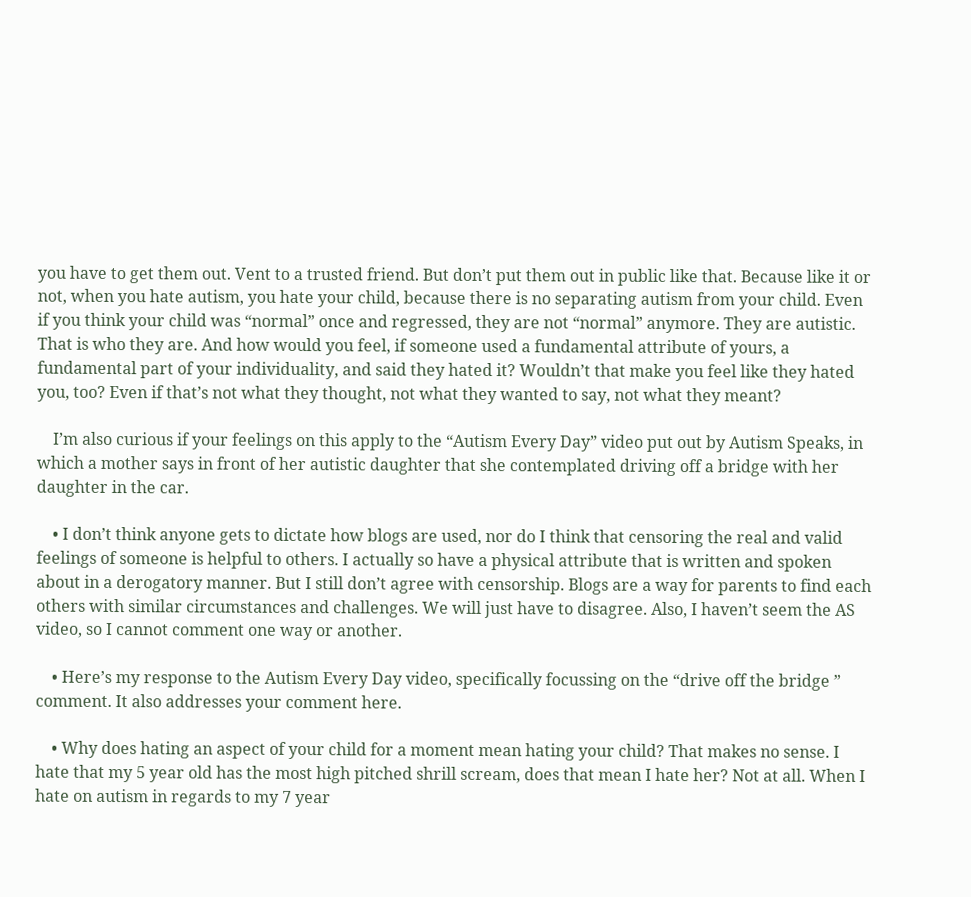you have to get them out. Vent to a trusted friend. But don’t put them out in public like that. Because like it or not, when you hate autism, you hate your child, because there is no separating autism from your child. Even if you think your child was “normal” once and regressed, they are not “normal” anymore. They are autistic. That is who they are. And how would you feel, if someone used a fundamental attribute of yours, a fundamental part of your individuality, and said they hated it? Wouldn’t that make you feel like they hated you, too? Even if that’s not what they thought, not what they wanted to say, not what they meant?

    I’m also curious if your feelings on this apply to the “Autism Every Day” video put out by Autism Speaks, in which a mother says in front of her autistic daughter that she contemplated driving off a bridge with her daughter in the car.

    • I don’t think anyone gets to dictate how blogs are used, nor do I think that censoring the real and valid feelings of someone is helpful to others. I actually so have a physical attribute that is written and spoken about in a derogatory manner. But I still don’t agree with censorship. Blogs are a way for parents to find each others with similar circumstances and challenges. We will just have to disagree. Also, I haven’t seem the AS video, so I cannot comment one way or another.

    • Here’s my response to the Autism Every Day video, specifically focussing on the “drive off the bridge ” comment. It also addresses your comment here.

    • Why does hating an aspect of your child for a moment mean hating your child? That makes no sense. I hate that my 5 year old has the most high pitched shrill scream, does that mean I hate her? Not at all. When I hate on autism in regards to my 7 year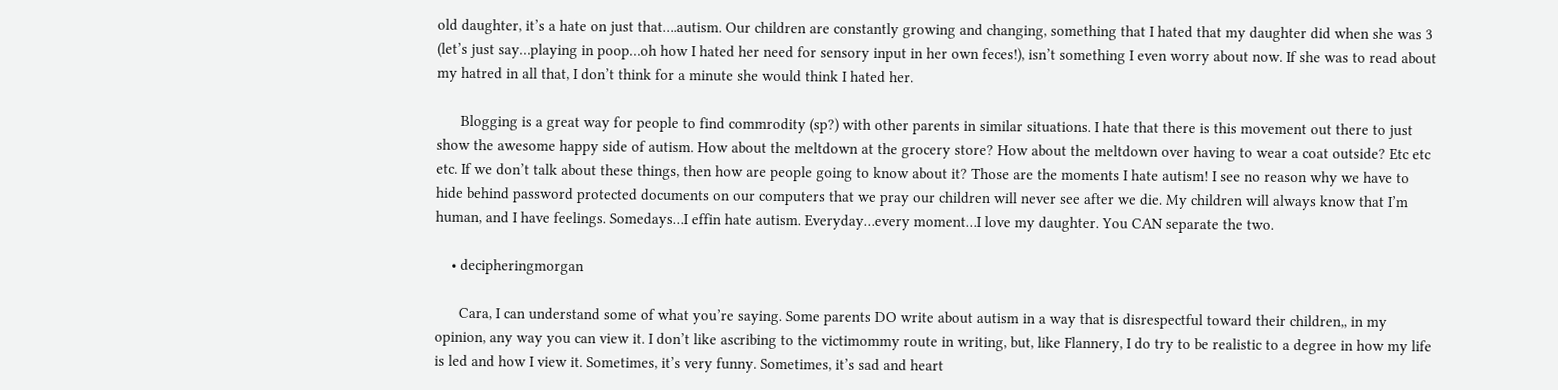old daughter, it’s a hate on just that….autism. Our children are constantly growing and changing, something that I hated that my daughter did when she was 3 (let’s just say…playing in poop…oh how I hated her need for sensory input in her own feces!), isn’t something I even worry about now. If she was to read about my hatred in all that, I don’t think for a minute she would think I hated her.

      Blogging is a great way for people to find commrodity (sp?) with other parents in similar situations. I hate that there is this movement out there to just show the awesome happy side of autism. How about the meltdown at the grocery store? How about the meltdown over having to wear a coat outside? Etc etc etc. If we don’t talk about these things, then how are people going to know about it? Those are the moments I hate autism! I see no reason why we have to hide behind password protected documents on our computers that we pray our children will never see after we die. My children will always know that I’m human, and I have feelings. Somedays…I effin hate autism. Everyday…every moment…I love my daughter. You CAN separate the two.

    • decipheringmorgan

      Cara, I can understand some of what you’re saying. Some parents DO write about autism in a way that is disrespectful toward their children,, in my opinion, any way you can view it. I don’t like ascribing to the victimommy route in writing, but, like Flannery, I do try to be realistic to a degree in how my life is led and how I view it. Sometimes, it’s very funny. Sometimes, it’s sad and heart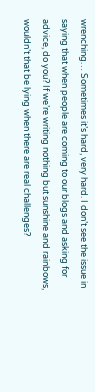wrenching… Sometimes it’s hard, very hard. I don’t see the issue in saying that when people are coming to our blogs and asking for advice, do you? If we’re writing nothing but sunshine and rainbows, wouldn’t that be lying when there are real challenges?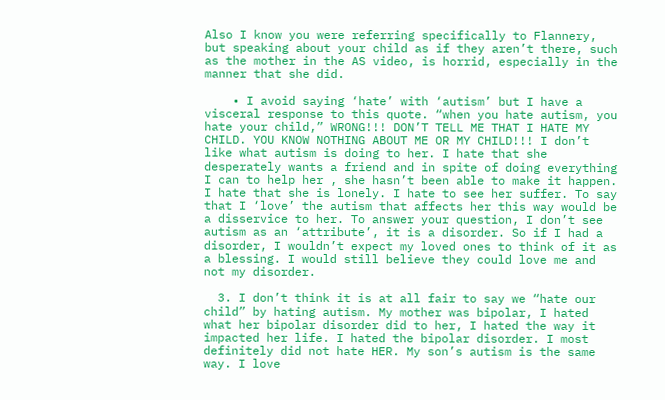Also I know you were referring specifically to Flannery, but speaking about your child as if they aren’t there, such as the mother in the AS video, is horrid, especially in the manner that she did.

    • I avoid saying ‘hate’ with ‘autism’ but I have a visceral response to this quote. “when you hate autism, you hate your child,” WRONG!!! DON’T TELL ME THAT I HATE MY CHILD. YOU KNOW NOTHING ABOUT ME OR MY CHILD!!! I don’t like what autism is doing to her. I hate that she desperately wants a friend and in spite of doing everything I can to help her , she hasn’t been able to make it happen. I hate that she is lonely. I hate to see her suffer. To say that I ‘love’ the autism that affects her this way would be a disservice to her. To answer your question, I don’t see autism as an ‘attribute’, it is a disorder. So if I had a disorder, I wouldn’t expect my loved ones to think of it as a blessing. I would still believe they could love me and not my disorder.

  3. I don’t think it is at all fair to say we “hate our child” by hating autism. My mother was bipolar, I hated what her bipolar disorder did to her, I hated the way it impacted her life. I hated the bipolar disorder. I most definitely did not hate HER. My son’s autism is the same way. I love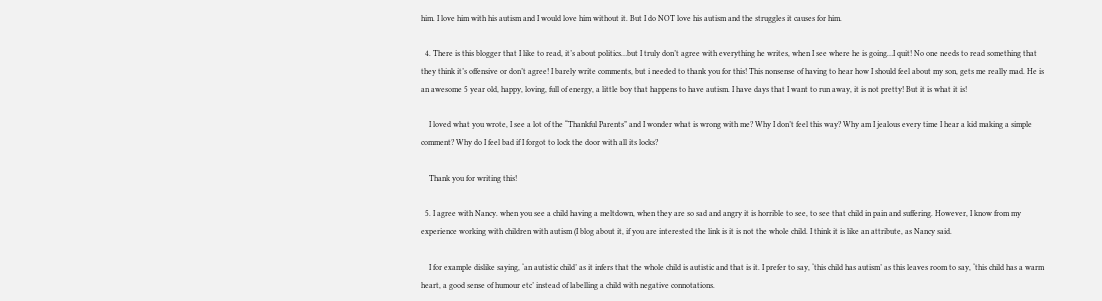him. I love him with his autism and I would love him without it. But I do NOT love his autism and the struggles it causes for him.

  4. There is this blogger that I like to read, it’s about politics…but I truly don’t agree with everything he writes, when I see where he is going…I quit! No one needs to read something that they think it’s offensive or don’t agree! I barely write comments, but i needed to thank you for this! This nonsense of having to hear how I should feel about my son, gets me really mad. He is an awesome 5 year old, happy, loving, full of energy, a little boy that happens to have autism. I have days that I want to run away, it is not pretty! But it is what it is!

    I loved what you wrote, I see a lot of the “Thankful Parents” and I wonder what is wrong with me? Why I don’t feel this way? Why am I jealous every time I hear a kid making a simple comment? Why do I feel bad if I forgot to lock the door with all its locks?

    Thank you for writing this!

  5. I agree with Nancy. when you see a child having a meltdown, when they are so sad and angry it is horrible to see, to see that child in pain and suffering. However, I know from my experience working with children with autism (I blog about it, if you are interested the link is it is not the whole child. I think it is like an attribute, as Nancy said.

    I for example dislike saying, ‘an autistic child’ as it infers that the whole child is autistic and that is it. I prefer to say, ‘this child has autism’ as this leaves room to say, ‘this child has a warm heart, a good sense of humour etc’ instead of labelling a child with negative connotations.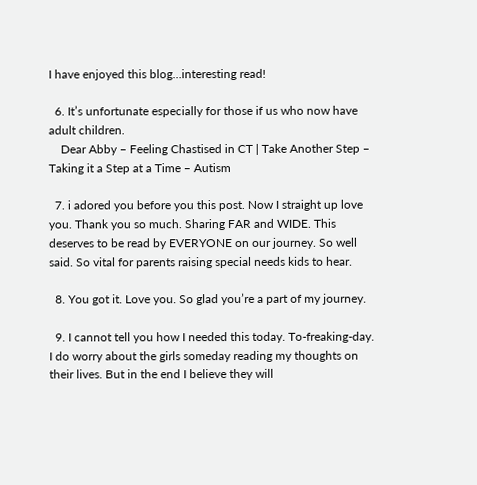I have enjoyed this blog…interesting read!

  6. It’s unfortunate especially for those if us who now have adult children.
    Dear Abby – Feeling Chastised in CT | Take Another Step – Taking it a Step at a Time – Autism

  7. i adored you before you this post. Now I straight up love you. Thank you so much. Sharing FAR and WIDE. This deserves to be read by EVERYONE on our journey. So well said. So vital for parents raising special needs kids to hear.

  8. You got it. Love you. So glad you’re a part of my journey.

  9. I cannot tell you how I needed this today. To-freaking-day. I do worry about the girls someday reading my thoughts on their lives. But in the end I believe they will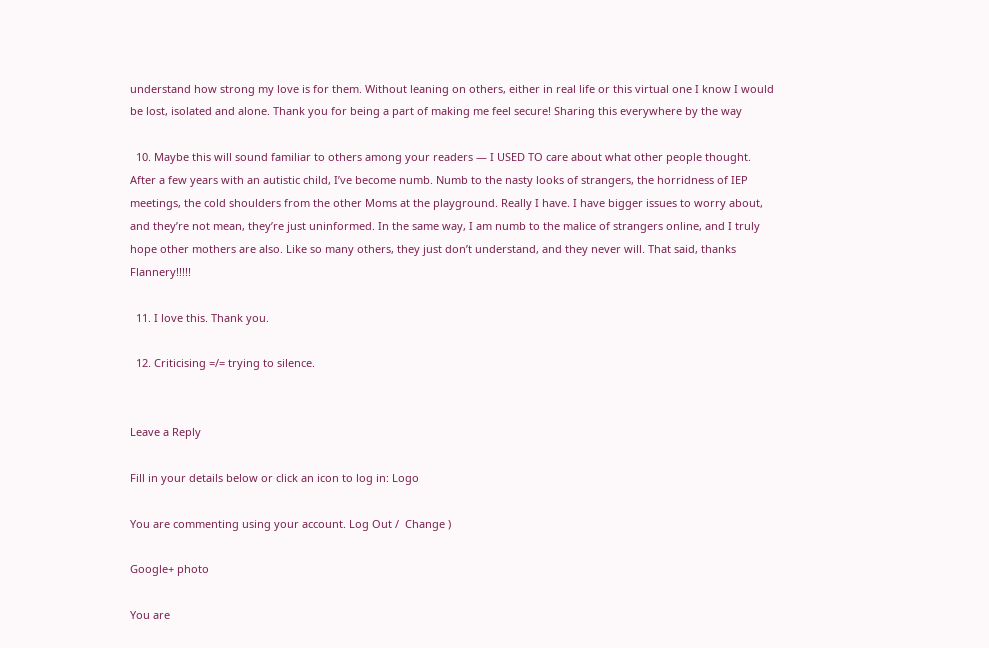understand how strong my love is for them. Without leaning on others, either in real life or this virtual one I know I would be lost, isolated and alone. Thank you for being a part of making me feel secure! Sharing this everywhere by the way

  10. Maybe this will sound familiar to others among your readers — I USED TO care about what other people thought. After a few years with an autistic child, I’ve become numb. Numb to the nasty looks of strangers, the horridness of IEP meetings, the cold shoulders from the other Moms at the playground. Really I have. I have bigger issues to worry about, and they’re not mean, they’re just uninformed. In the same way, I am numb to the malice of strangers online, and I truly hope other mothers are also. Like so many others, they just don’t understand, and they never will. That said, thanks Flannery!!!!!

  11. I love this. Thank you.

  12. Criticising =/= trying to silence.


Leave a Reply

Fill in your details below or click an icon to log in: Logo

You are commenting using your account. Log Out /  Change )

Google+ photo

You are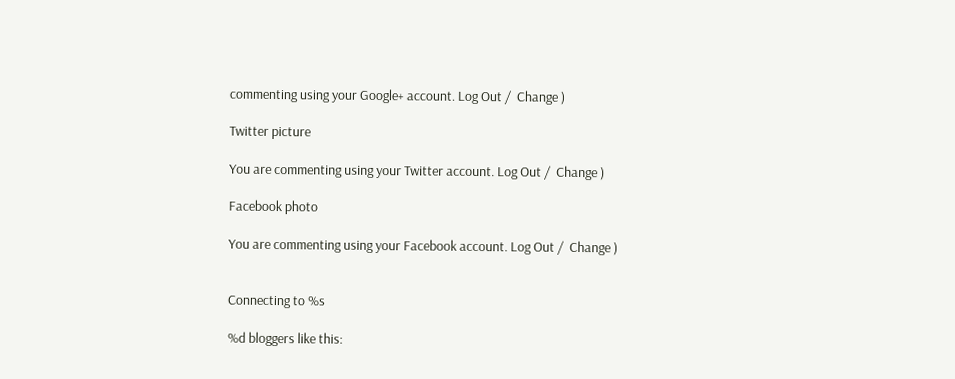commenting using your Google+ account. Log Out /  Change )

Twitter picture

You are commenting using your Twitter account. Log Out /  Change )

Facebook photo

You are commenting using your Facebook account. Log Out /  Change )


Connecting to %s

%d bloggers like this: